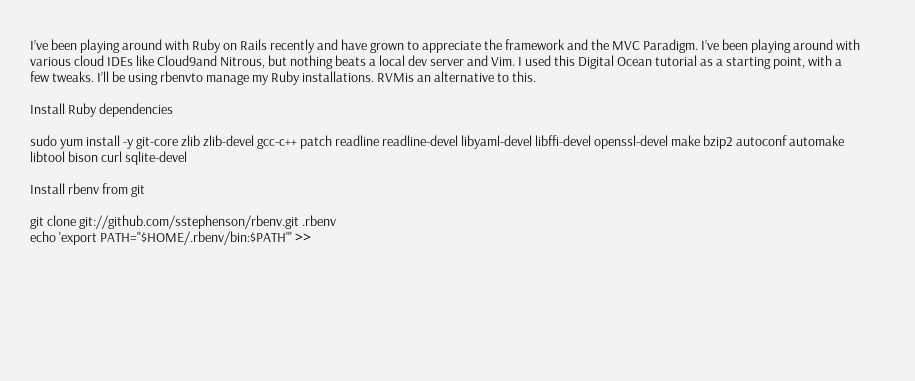I’ve been playing around with Ruby on Rails recently and have grown to appreciate the framework and the MVC Paradigm. I’ve been playing around with various cloud IDEs like Cloud9and Nitrous, but nothing beats a local dev server and Vim. I used this Digital Ocean tutorial as a starting point, with a few tweaks. I’ll be using rbenvto manage my Ruby installations. RVMis an alternative to this.

Install Ruby dependencies

sudo yum install -y git-core zlib zlib-devel gcc-c++ patch readline readline-devel libyaml-devel libffi-devel openssl-devel make bzip2 autoconf automake libtool bison curl sqlite-devel

Install rbenv from git

git clone git://github.com/sstephenson/rbenv.git .rbenv
echo 'export PATH="$HOME/.rbenv/bin:$PATH"' >>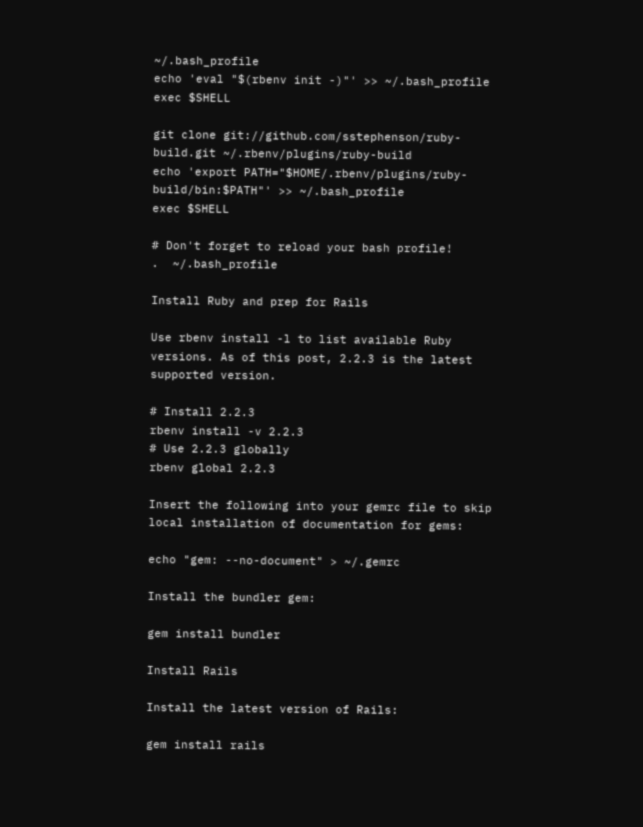~/.bash_profile
echo 'eval "$(rbenv init -)"' >> ~/.bash_profile
exec $SHELL

git clone git://github.com/sstephenson/ruby-build.git ~/.rbenv/plugins/ruby-build
echo 'export PATH="$HOME/.rbenv/plugins/ruby-build/bin:$PATH"' >> ~/.bash_profile
exec $SHELL

# Don't forget to reload your bash profile!
.  ~/.bash_profile

Install Ruby and prep for Rails

Use rbenv install -l to list available Ruby versions. As of this post, 2.2.3 is the latest supported version.

# Install 2.2.3
rbenv install -v 2.2.3
# Use 2.2.3 globally
rbenv global 2.2.3

Insert the following into your gemrc file to skip local installation of documentation for gems:

echo "gem: --no-document" > ~/.gemrc

Install the bundler gem:

gem install bundler

Install Rails

Install the latest version of Rails:

gem install rails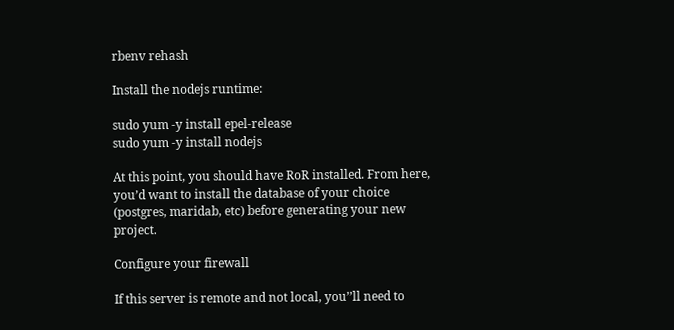rbenv rehash

Install the nodejs runtime:

sudo yum -y install epel-release
sudo yum -y install nodejs

At this point, you should have RoR installed. From here, you’d want to install the database of your choice (postgres, maridab, etc) before generating your new project.

Configure your firewall

If this server is remote and not local, you’’ll need to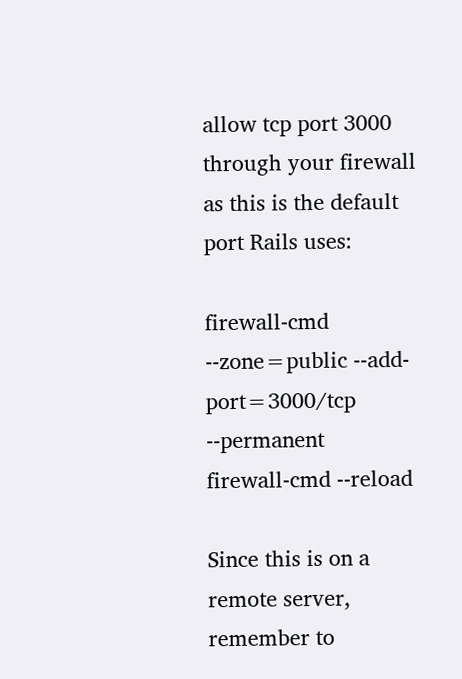allow tcp port 3000 through your firewall as this is the default port Rails uses:

firewall-cmd --zone=public --add-port=3000/tcp --permanent
firewall-cmd --reload

Since this is on a remote server, remember to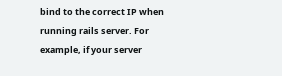bind to the correct IP when running rails server. For example, if your server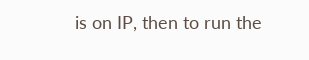is on IP, then to run the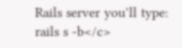Rails server you’ll type: rails s -b</c>